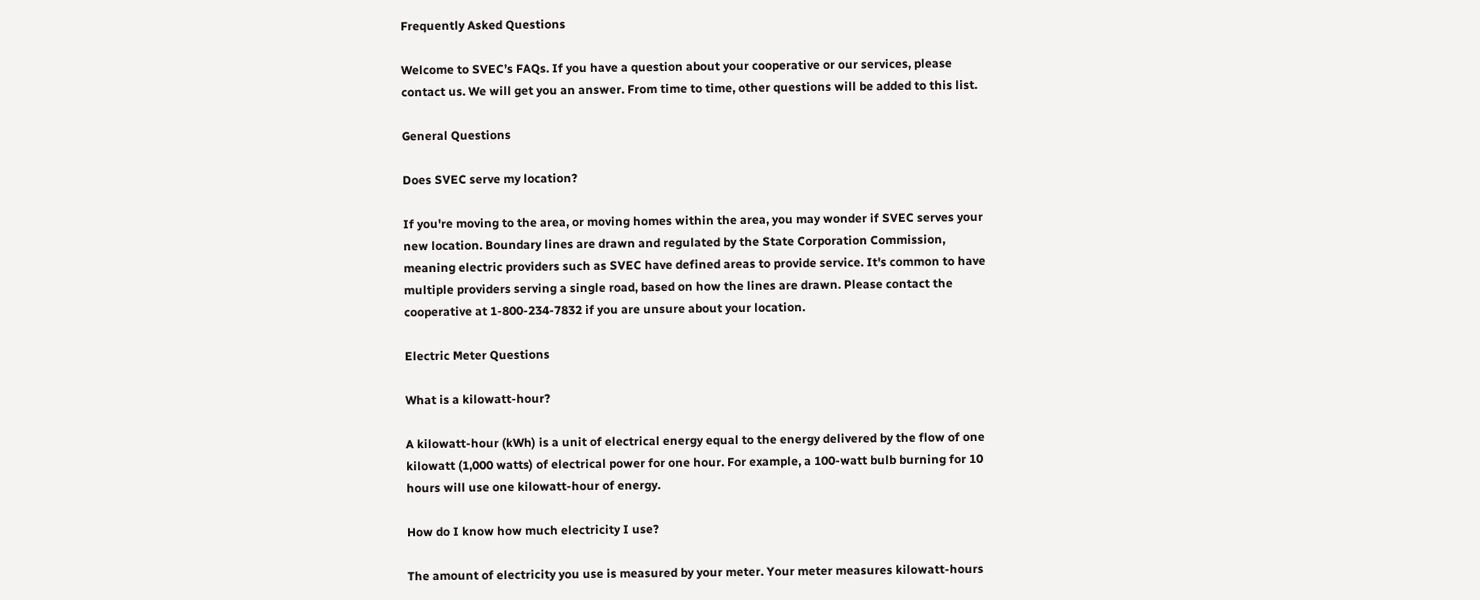Frequently Asked Questions

Welcome to SVEC’s FAQs. If you have a question about your cooperative or our services, please contact us. We will get you an answer. From time to time, other questions will be added to this list.

General Questions

Does SVEC serve my location?

If you're moving to the area, or moving homes within the area, you may wonder if SVEC serves your new location. Boundary lines are drawn and regulated by the State Corporation Commission, meaning electric providers such as SVEC have defined areas to provide service. It's common to have multiple providers serving a single road, based on how the lines are drawn. Please contact the cooperative at 1-800-234-7832 if you are unsure about your location.

Electric Meter Questions

What is a kilowatt-hour?

A kilowatt-hour (kWh) is a unit of electrical energy equal to the energy delivered by the flow of one kilowatt (1,000 watts) of electrical power for one hour. For example, a 100-watt bulb burning for 10 hours will use one kilowatt-hour of energy.

How do I know how much electricity I use?

The amount of electricity you use is measured by your meter. Your meter measures kilowatt-hours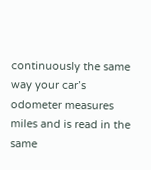continuously the same way your car’s odometer measures miles and is read in the same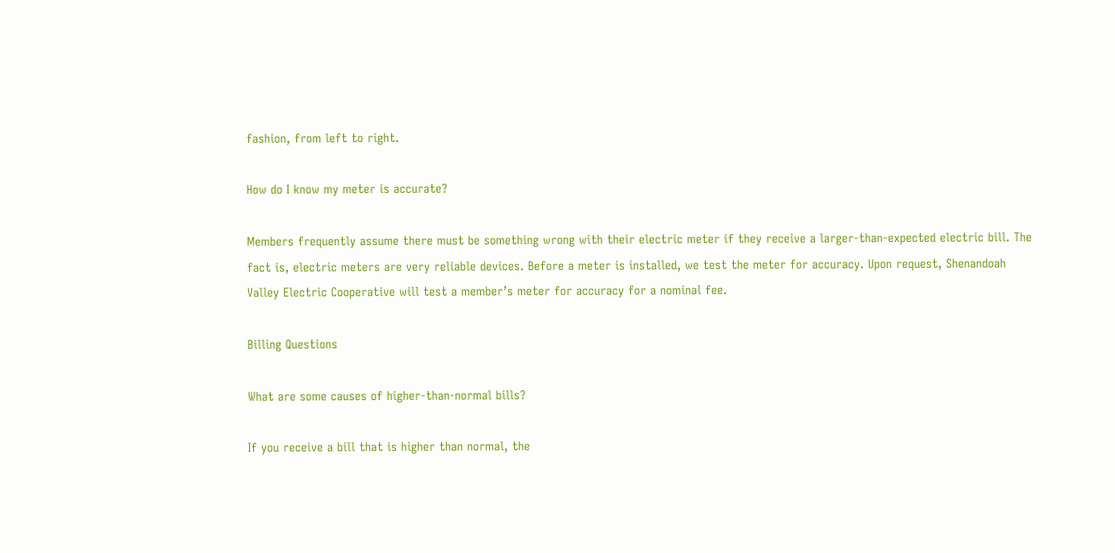fashion, from left to right.

How do I know my meter is accurate?

Members frequently assume there must be something wrong with their electric meter if they receive a larger-than-expected electric bill. The fact is, electric meters are very reliable devices. Before a meter is installed, we test the meter for accuracy. Upon request, Shenandoah Valley Electric Cooperative will test a member’s meter for accuracy for a nominal fee.

Billing Questions

What are some causes of higher-than-normal bills?

If you receive a bill that is higher than normal, the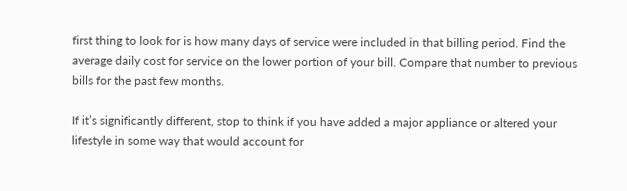first thing to look for is how many days of service were included in that billing period. Find the average daily cost for service on the lower portion of your bill. Compare that number to previous bills for the past few months.

If it’s significantly different, stop to think if you have added a major appliance or altered your lifestyle in some way that would account for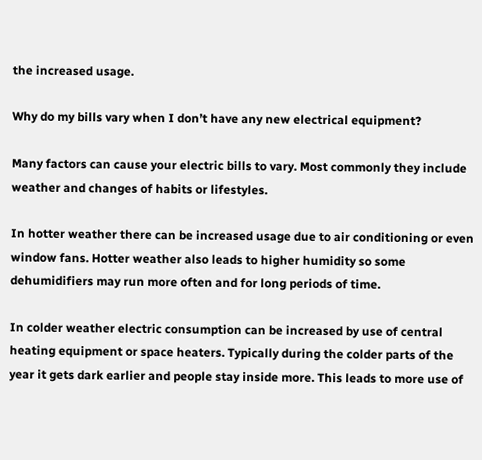the increased usage.

Why do my bills vary when I don’t have any new electrical equipment?

Many factors can cause your electric bills to vary. Most commonly they include weather and changes of habits or lifestyles.

In hotter weather there can be increased usage due to air conditioning or even window fans. Hotter weather also leads to higher humidity so some dehumidifiers may run more often and for long periods of time.

In colder weather electric consumption can be increased by use of central heating equipment or space heaters. Typically during the colder parts of the year it gets dark earlier and people stay inside more. This leads to more use of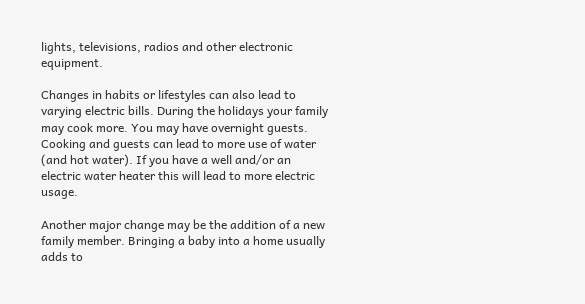lights, televisions, radios and other electronic equipment.

Changes in habits or lifestyles can also lead to varying electric bills. During the holidays your family may cook more. You may have overnight guests. Cooking and guests can lead to more use of water (and hot water). If you have a well and/or an electric water heater this will lead to more electric usage.

Another major change may be the addition of a new family member. Bringing a baby into a home usually adds to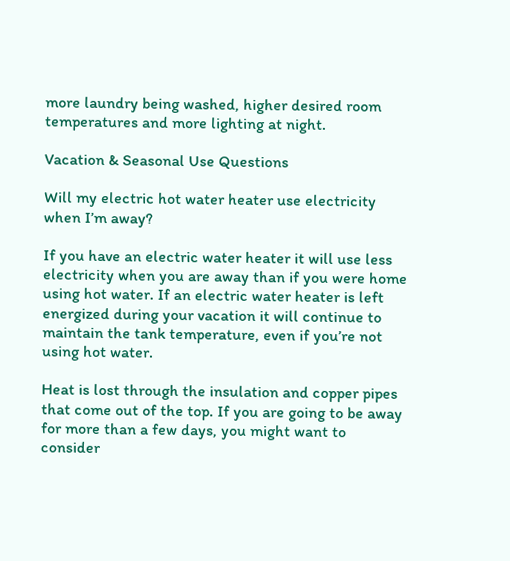more laundry being washed, higher desired room temperatures and more lighting at night.

Vacation & Seasonal Use Questions

Will my electric hot water heater use electricity when I’m away?

If you have an electric water heater it will use less electricity when you are away than if you were home using hot water. If an electric water heater is left energized during your vacation it will continue to maintain the tank temperature, even if you’re not using hot water.

Heat is lost through the insulation and copper pipes that come out of the top. If you are going to be away for more than a few days, you might want to consider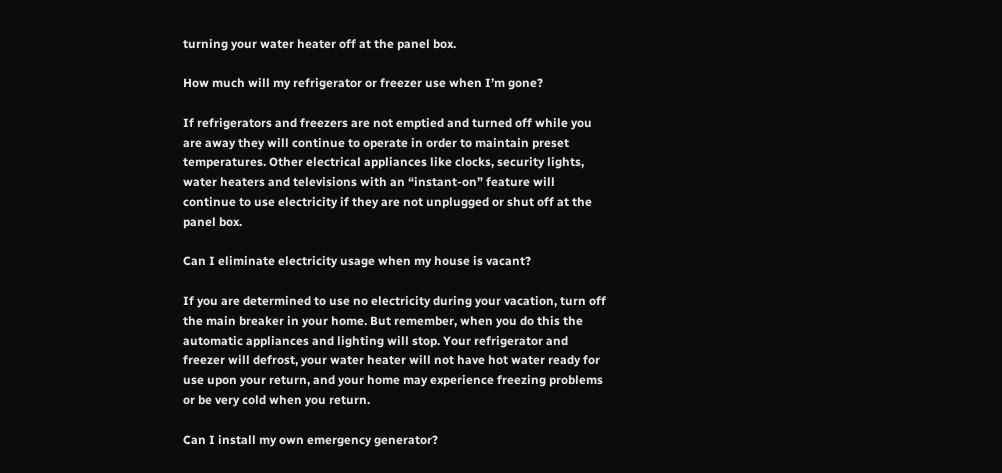turning your water heater off at the panel box.

How much will my refrigerator or freezer use when I’m gone?

If refrigerators and freezers are not emptied and turned off while you are away they will continue to operate in order to maintain preset temperatures. Other electrical appliances like clocks, security lights, water heaters and televisions with an “instant-on” feature will continue to use electricity if they are not unplugged or shut off at the panel box.

Can I eliminate electricity usage when my house is vacant?

If you are determined to use no electricity during your vacation, turn off the main breaker in your home. But remember, when you do this the automatic appliances and lighting will stop. Your refrigerator and freezer will defrost, your water heater will not have hot water ready for use upon your return, and your home may experience freezing problems or be very cold when you return.

Can I install my own emergency generator?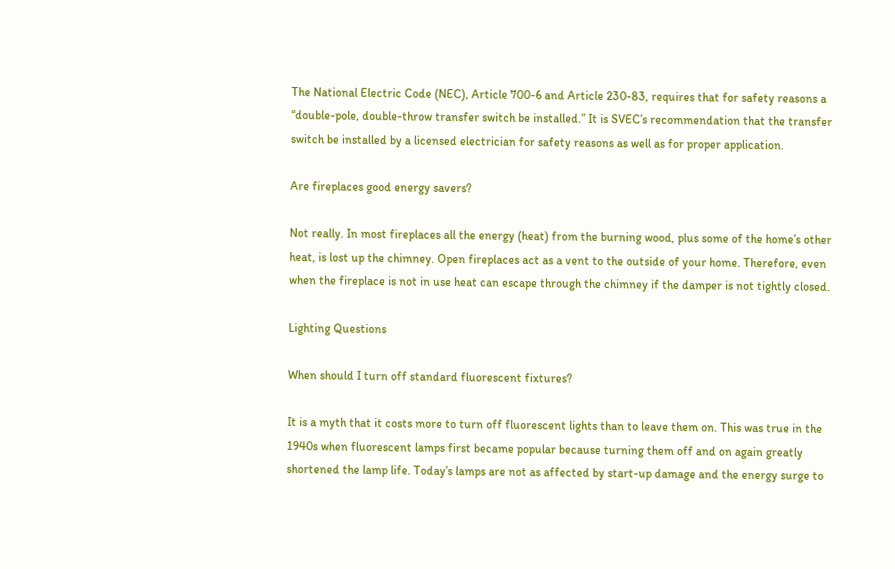The National Electric Code (NEC), Article 700-6 and Article 230-83, requires that for safety reasons a “double-pole, double-throw transfer switch be installed.” It is SVEC’s recommendation that the transfer switch be installed by a licensed electrician for safety reasons as well as for proper application.

Are fireplaces good energy savers?

Not really. In most fireplaces all the energy (heat) from the burning wood, plus some of the home’s other heat, is lost up the chimney. Open fireplaces act as a vent to the outside of your home. Therefore, even when the fireplace is not in use heat can escape through the chimney if the damper is not tightly closed.

Lighting Questions

When should I turn off standard fluorescent fixtures?

It is a myth that it costs more to turn off fluorescent lights than to leave them on. This was true in the 1940s when fluorescent lamps first became popular because turning them off and on again greatly shortened the lamp life. Today’s lamps are not as affected by start-up damage and the energy surge to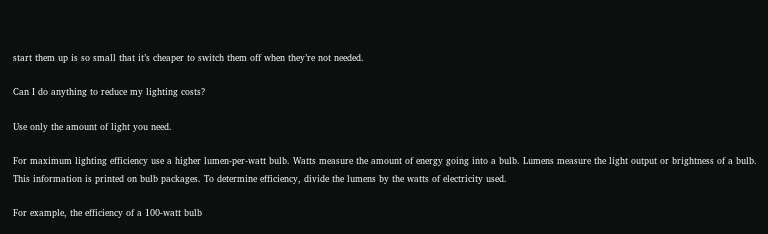start them up is so small that it’s cheaper to switch them off when they’re not needed.

Can I do anything to reduce my lighting costs?

Use only the amount of light you need.

For maximum lighting efficiency use a higher lumen-per-watt bulb. Watts measure the amount of energy going into a bulb. Lumens measure the light output or brightness of a bulb. This information is printed on bulb packages. To determine efficiency, divide the lumens by the watts of electricity used.

For example, the efficiency of a 100-watt bulb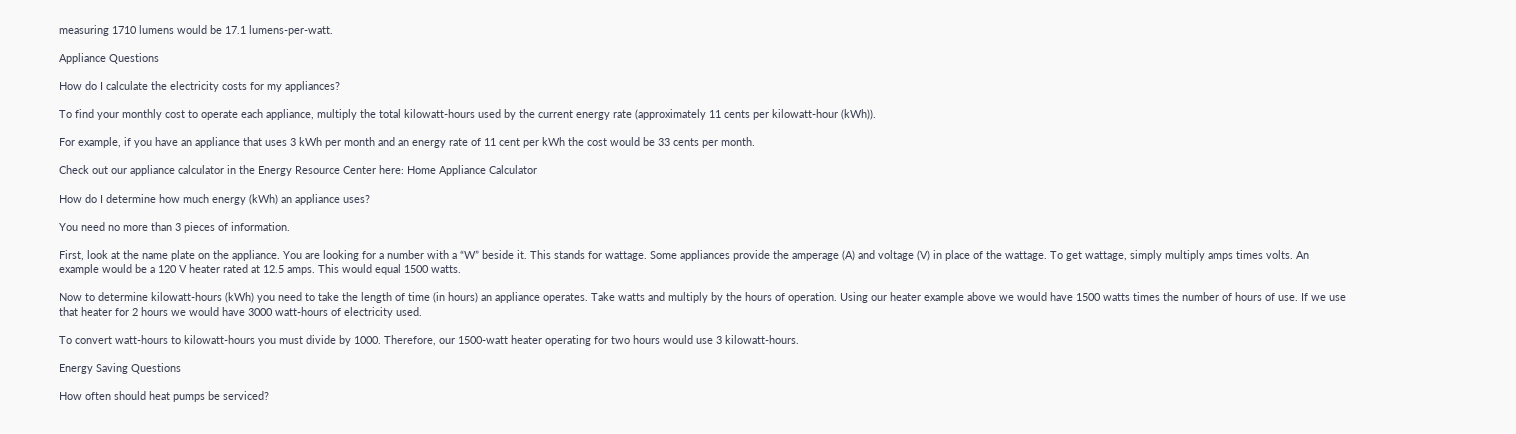measuring 1710 lumens would be 17.1 lumens-per-watt.

Appliance Questions

How do I calculate the electricity costs for my appliances?

To find your monthly cost to operate each appliance, multiply the total kilowatt-hours used by the current energy rate (approximately 11 cents per kilowatt-hour (kWh)).

For example, if you have an appliance that uses 3 kWh per month and an energy rate of 11 cent per kWh the cost would be 33 cents per month.

Check out our appliance calculator in the Energy Resource Center here: Home Appliance Calculator

How do I determine how much energy (kWh) an appliance uses?

You need no more than 3 pieces of information.

First, look at the name plate on the appliance. You are looking for a number with a “W” beside it. This stands for wattage. Some appliances provide the amperage (A) and voltage (V) in place of the wattage. To get wattage, simply multiply amps times volts. An example would be a 120 V heater rated at 12.5 amps. This would equal 1500 watts.

Now to determine kilowatt-hours (kWh) you need to take the length of time (in hours) an appliance operates. Take watts and multiply by the hours of operation. Using our heater example above we would have 1500 watts times the number of hours of use. If we use that heater for 2 hours we would have 3000 watt-hours of electricity used.

To convert watt-hours to kilowatt-hours you must divide by 1000. Therefore, our 1500-watt heater operating for two hours would use 3 kilowatt-hours.

Energy Saving Questions

How often should heat pumps be serviced?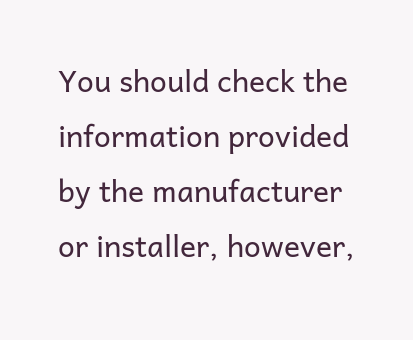You should check the information provided by the manufacturer or installer, however,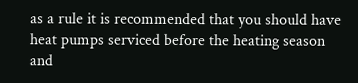as a rule it is recommended that you should have heat pumps serviced before the heating season and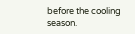before the cooling season.